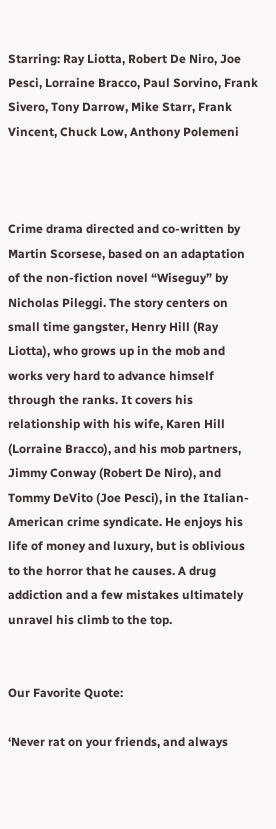Starring: Ray Liotta, Robert De Niro, Joe Pesci, Lorraine Bracco, Paul Sorvino, Frank Sivero, Tony Darrow, Mike Starr, Frank Vincent, Chuck Low, Anthony Polemeni



Crime drama directed and co-written by Martin Scorsese, based on an adaptation of the non-fiction novel “Wiseguy” by Nicholas Pileggi. The story centers on small time gangster, Henry Hill (Ray Liotta), who grows up in the mob and works very hard to advance himself through the ranks. It covers his relationship with his wife, Karen Hill (Lorraine Bracco), and his mob partners, Jimmy Conway (Robert De Niro), and Tommy DeVito (Joe Pesci), in the Italian-American crime syndicate. He enjoys his life of money and luxury, but is oblivious to the horror that he causes. A drug addiction and a few mistakes ultimately unravel his climb to the top.


Our Favorite Quote:

‘Never rat on your friends, and always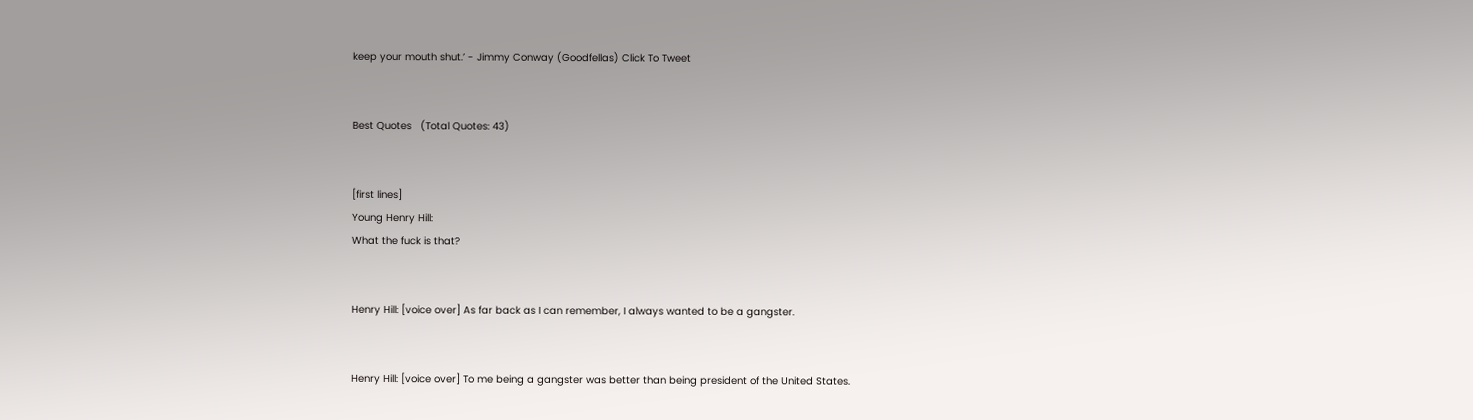keep your mouth shut.’ - Jimmy Conway (Goodfellas) Click To Tweet


Best Quotes   (Total Quotes: 43)


[first lines]
Young Henry Hill:
What the fuck is that?


Henry Hill: [voice over] As far back as I can remember, I always wanted to be a gangster.


Henry Hill: [voice over] To me being a gangster was better than being president of the United States.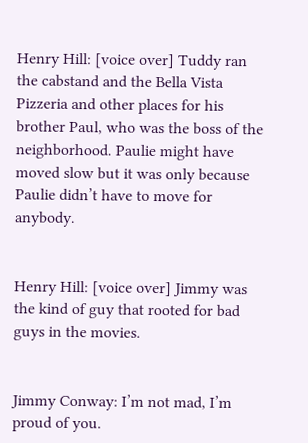Henry Hill: [voice over] Tuddy ran the cabstand and the Bella Vista Pizzeria and other places for his brother Paul, who was the boss of the neighborhood. Paulie might have moved slow but it was only because Paulie didn’t have to move for anybody.


Henry Hill: [voice over] Jimmy was the kind of guy that rooted for bad guys in the movies.


Jimmy Conway: I’m not mad, I’m proud of you.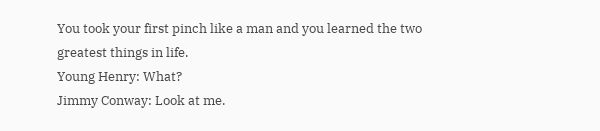You took your first pinch like a man and you learned the two greatest things in life.
Young Henry: What?
Jimmy Conway: Look at me.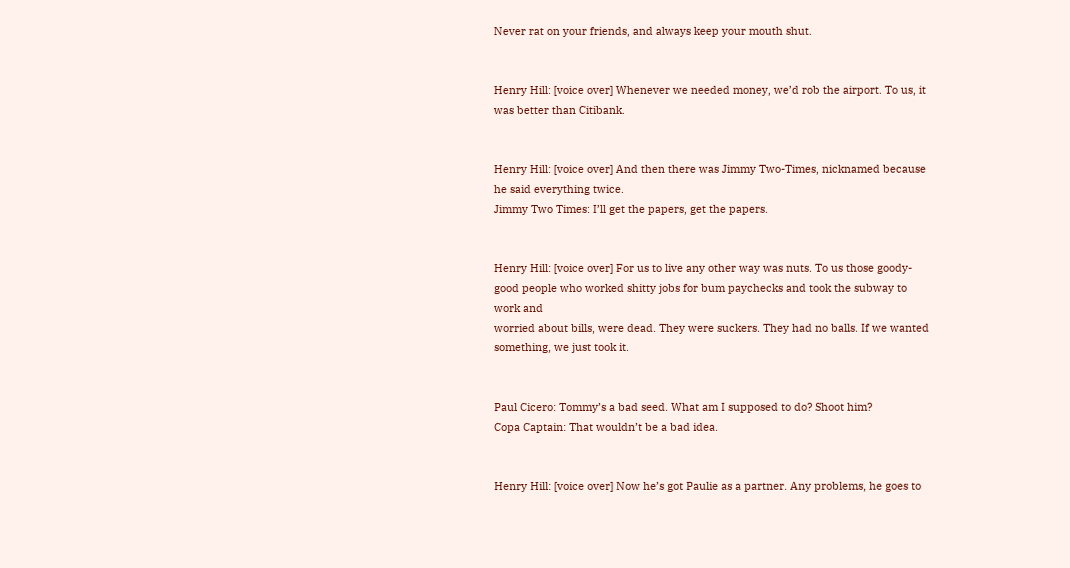Never rat on your friends, and always keep your mouth shut.


Henry Hill: [voice over] Whenever we needed money, we’d rob the airport. To us, it was better than Citibank.


Henry Hill: [voice over] And then there was Jimmy Two-Times, nicknamed because he said everything twice.
Jimmy Two Times: I’ll get the papers, get the papers.


Henry Hill: [voice over] For us to live any other way was nuts. To us those goody-good people who worked shitty jobs for bum paychecks and took the subway to work and
worried about bills, were dead. They were suckers. They had no balls. If we wanted something, we just took it.


Paul Cicero: Tommy’s a bad seed. What am I supposed to do? Shoot him?
Copa Captain: That wouldn’t be a bad idea.


Henry Hill: [voice over] Now he’s got Paulie as a partner. Any problems, he goes to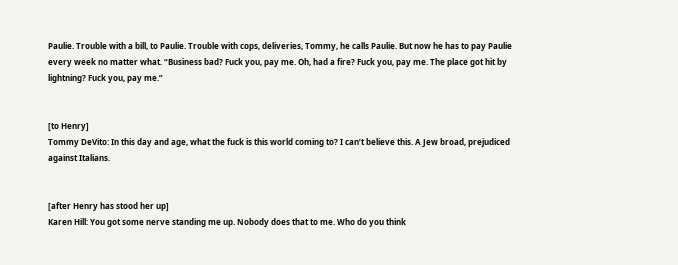Paulie. Trouble with a bill, to Paulie. Trouble with cops, deliveries, Tommy, he calls Paulie. But now he has to pay Paulie every week no matter what. “Business bad? Fuck you, pay me. Oh, had a fire? Fuck you, pay me. The place got hit by lightning? Fuck you, pay me.”


[to Henry]
Tommy DeVito: In this day and age, what the fuck is this world coming to? I can’t believe this. A Jew broad, prejudiced against Italians.


[after Henry has stood her up]
Karen Hill: You got some nerve standing me up. Nobody does that to me. Who do you think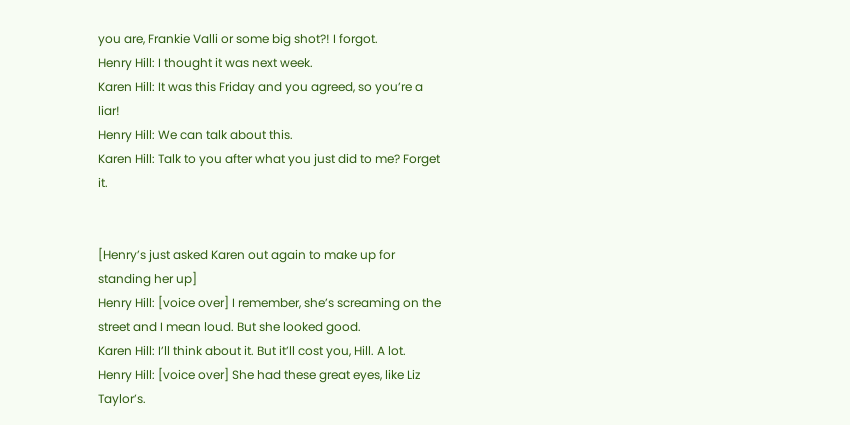you are, Frankie Valli or some big shot?! I forgot.
Henry Hill: I thought it was next week.
Karen Hill: It was this Friday and you agreed, so you’re a liar!
Henry Hill: We can talk about this.
Karen Hill: Talk to you after what you just did to me? Forget it.


[Henry’s just asked Karen out again to make up for standing her up]
Henry Hill: [voice over] I remember, she’s screaming on the street and I mean loud. But she looked good.
Karen Hill: I’ll think about it. But it’ll cost you, Hill. A lot.
Henry Hill: [voice over] She had these great eyes, like Liz Taylor’s.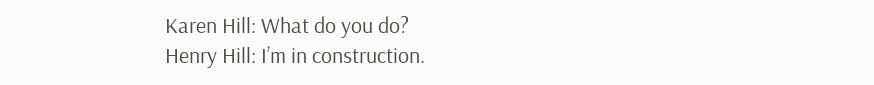Karen Hill: What do you do?
Henry Hill: I’m in construction.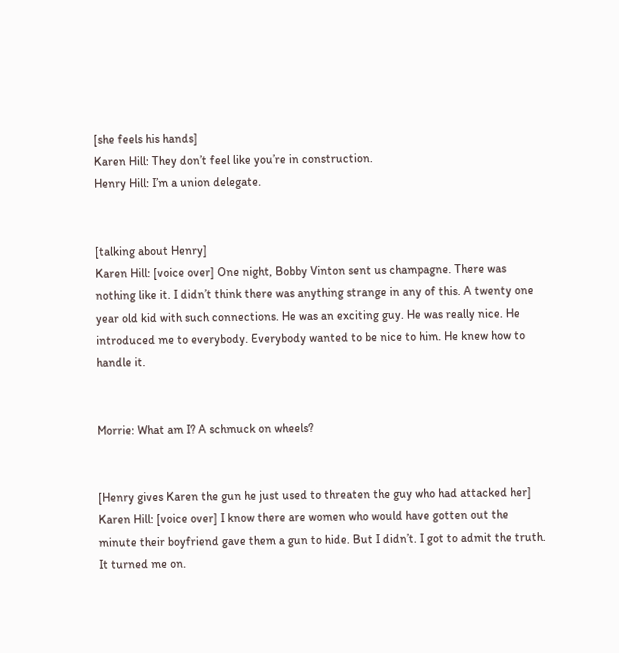[she feels his hands]
Karen Hill: They don’t feel like you’re in construction.
Henry Hill: I’m a union delegate.


[talking about Henry]
Karen Hill: [voice over] One night, Bobby Vinton sent us champagne. There was nothing like it. I didn’t think there was anything strange in any of this. A twenty one year old kid with such connections. He was an exciting guy. He was really nice. He introduced me to everybody. Everybody wanted to be nice to him. He knew how to handle it.


Morrie: What am I? A schmuck on wheels?


[Henry gives Karen the gun he just used to threaten the guy who had attacked her]
Karen Hill: [voice over] I know there are women who would have gotten out the minute their boyfriend gave them a gun to hide. But I didn’t. I got to admit the truth. It turned me on.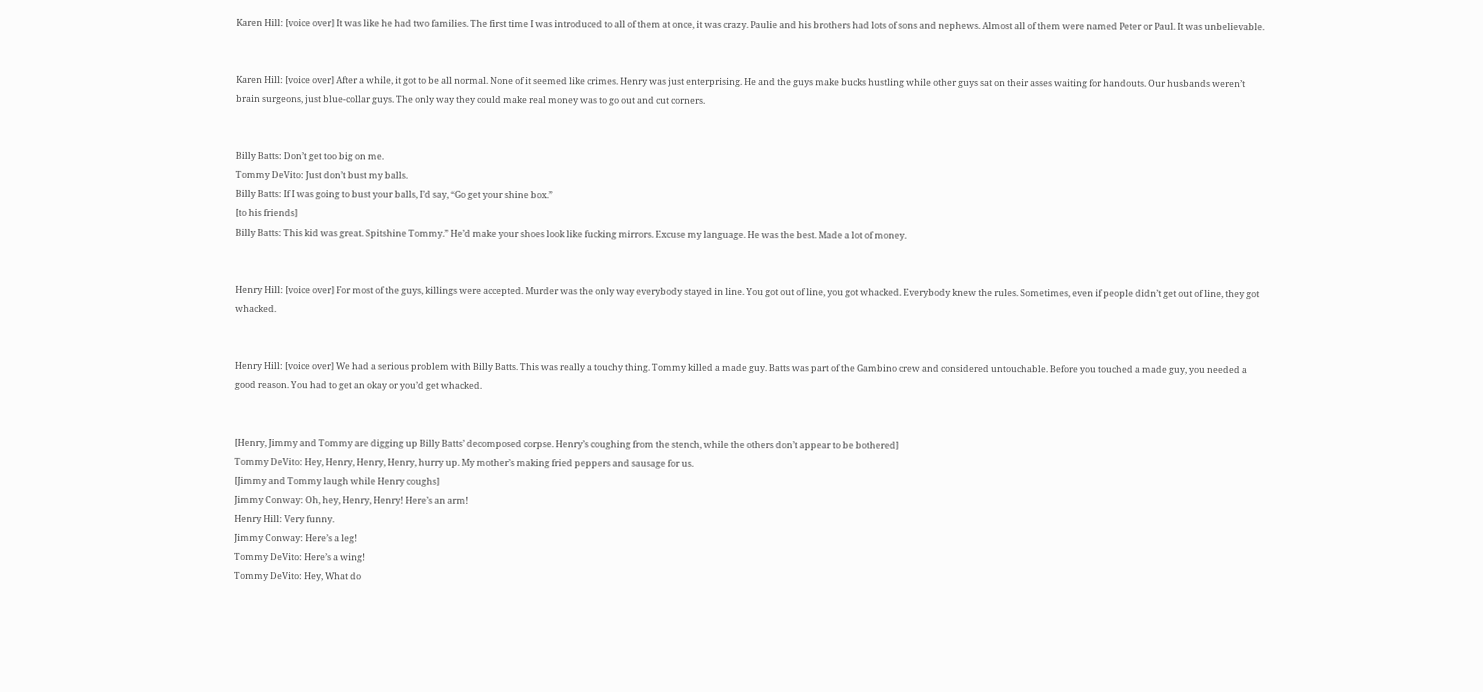Karen Hill: [voice over] It was like he had two families. The first time I was introduced to all of them at once, it was crazy. Paulie and his brothers had lots of sons and nephews. Almost all of them were named Peter or Paul. It was unbelievable.


Karen Hill: [voice over] After a while, it got to be all normal. None of it seemed like crimes. Henry was just enterprising. He and the guys make bucks hustling while other guys sat on their asses waiting for handouts. Our husbands weren’t brain surgeons, just blue-collar guys. The only way they could make real money was to go out and cut corners.


Billy Batts: Don’t get too big on me.
Tommy DeVito: Just don’t bust my balls.
Billy Batts: If I was going to bust your balls, I’d say, “Go get your shine box.”
[to his friends]
Billy Batts: This kid was great. Spitshine Tommy.” He’d make your shoes look like fucking mirrors. Excuse my language. He was the best. Made a lot of money.


Henry Hill: [voice over] For most of the guys, killings were accepted. Murder was the only way everybody stayed in line. You got out of line, you got whacked. Everybody knew the rules. Sometimes, even if people didn’t get out of line, they got whacked.


Henry Hill: [voice over] We had a serious problem with Billy Batts. This was really a touchy thing. Tommy killed a made guy. Batts was part of the Gambino crew and considered untouchable. Before you touched a made guy, you needed a good reason. You had to get an okay or you’d get whacked.


[Henry, Jimmy and Tommy are digging up Billy Batts’ decomposed corpse. Henry’s coughing from the stench, while the others don’t appear to be bothered]
Tommy DeVito: Hey, Henry, Henry, Henry, hurry up. My mother’s making fried peppers and sausage for us.
[Jimmy and Tommy laugh while Henry coughs]
Jimmy Conway: Oh, hey, Henry, Henry! Here’s an arm!
Henry Hill: Very funny.
Jimmy Conway: Here’s a leg!
Tommy DeVito: Here’s a wing!
Tommy DeVito: Hey, What do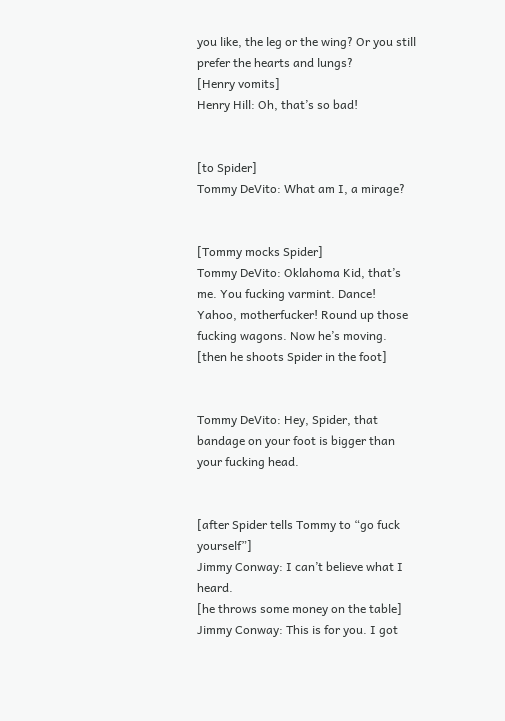you like, the leg or the wing? Or you still prefer the hearts and lungs?
[Henry vomits]
Henry Hill: Oh, that’s so bad!


[to Spider]
Tommy DeVito: What am I, a mirage?


[Tommy mocks Spider]
Tommy DeVito: Oklahoma Kid, that’s me. You fucking varmint. Dance! Yahoo, motherfucker! Round up those fucking wagons. Now he’s moving.
[then he shoots Spider in the foot]


Tommy DeVito: Hey, Spider, that bandage on your foot is bigger than your fucking head.


[after Spider tells Tommy to “go fuck yourself”]
Jimmy Conway: I can’t believe what I heard.
[he throws some money on the table]
Jimmy Conway: This is for you. I got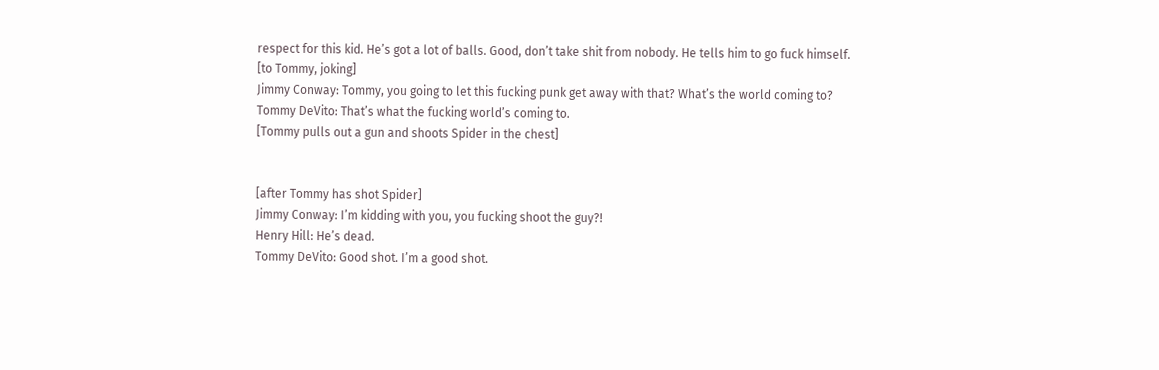respect for this kid. He’s got a lot of balls. Good, don’t take shit from nobody. He tells him to go fuck himself.
[to Tommy, joking]
Jimmy Conway: Tommy, you going to let this fucking punk get away with that? What’s the world coming to?
Tommy DeVito: That’s what the fucking world’s coming to.
[Tommy pulls out a gun and shoots Spider in the chest]


[after Tommy has shot Spider]
Jimmy Conway: I’m kidding with you, you fucking shoot the guy?!
Henry Hill: He’s dead.
Tommy DeVito: Good shot. I’m a good shot.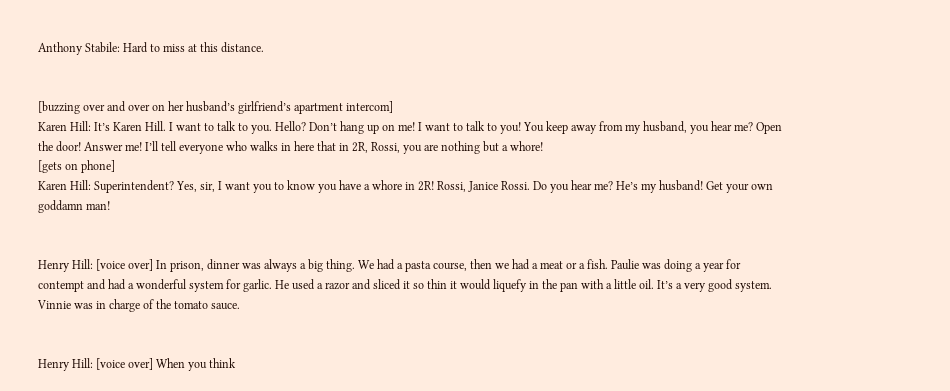Anthony Stabile: Hard to miss at this distance.


[buzzing over and over on her husband’s girlfriend’s apartment intercom]
Karen Hill: It’s Karen Hill. I want to talk to you. Hello? Don’t hang up on me! I want to talk to you! You keep away from my husband, you hear me? Open the door! Answer me! I’ll tell everyone who walks in here that in 2R, Rossi, you are nothing but a whore!
[gets on phone]
Karen Hill: Superintendent? Yes, sir, I want you to know you have a whore in 2R! Rossi, Janice Rossi. Do you hear me? He’s my husband! Get your own goddamn man!


Henry Hill: [voice over] In prison, dinner was always a big thing. We had a pasta course, then we had a meat or a fish. Paulie was doing a year for contempt and had a wonderful system for garlic. He used a razor and sliced it so thin it would liquefy in the pan with a little oil. It’s a very good system. Vinnie was in charge of the tomato sauce.


Henry Hill: [voice over] When you think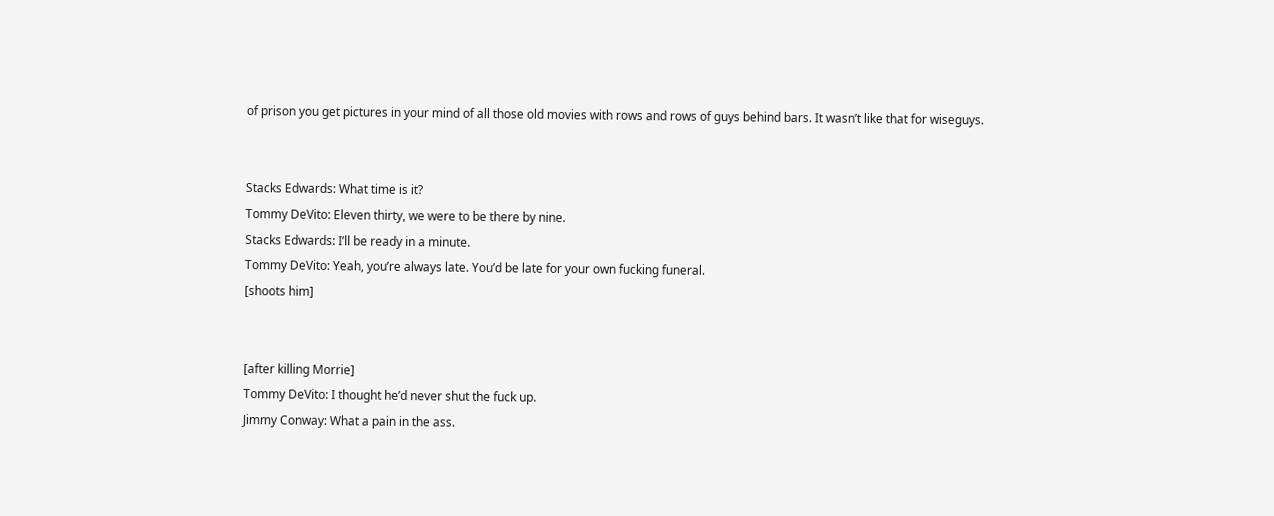of prison you get pictures in your mind of all those old movies with rows and rows of guys behind bars. It wasn’t like that for wiseguys.


Stacks Edwards: What time is it?
Tommy DeVito: Eleven thirty, we were to be there by nine.
Stacks Edwards: I’ll be ready in a minute.
Tommy DeVito: Yeah, you’re always late. You’d be late for your own fucking funeral.
[shoots him]


[after killing Morrie]
Tommy DeVito: I thought he’d never shut the fuck up.
Jimmy Conway: What a pain in the ass.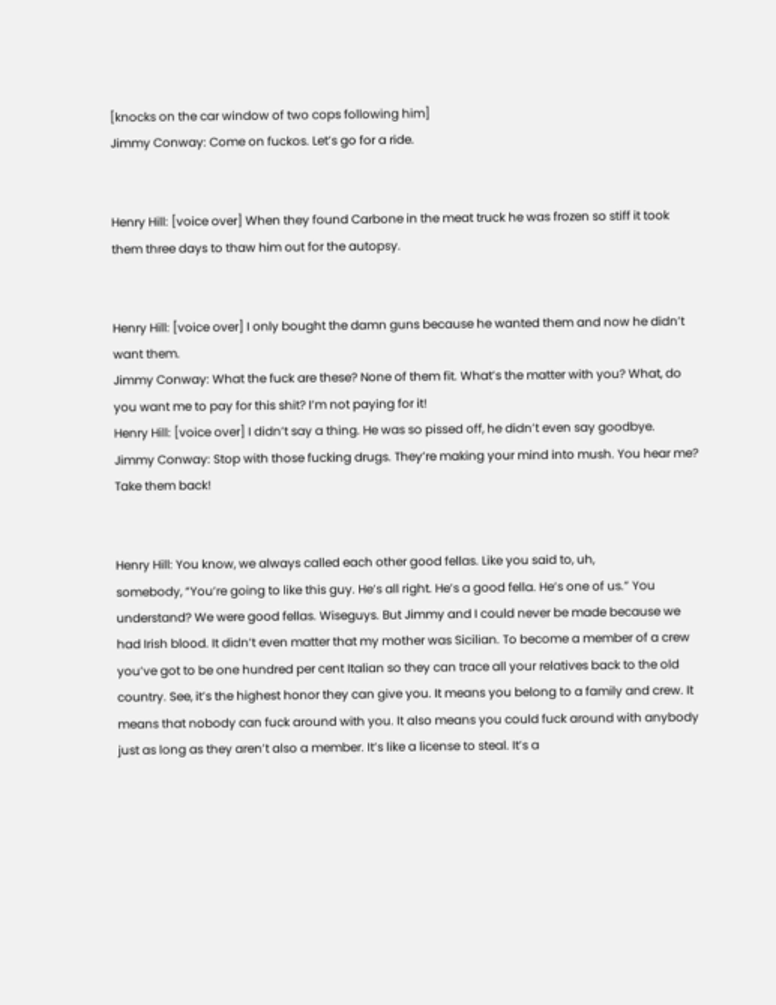[knocks on the car window of two cops following him]
Jimmy Conway: Come on fuckos. Let’s go for a ride.


Henry Hill: [voice over] When they found Carbone in the meat truck he was frozen so stiff it took them three days to thaw him out for the autopsy.


Henry Hill: [voice over] I only bought the damn guns because he wanted them and now he didn’t want them.
Jimmy Conway: What the fuck are these? None of them fit. What’s the matter with you? What, do you want me to pay for this shit? I’m not paying for it!
Henry Hill: [voice over] I didn’t say a thing. He was so pissed off, he didn’t even say goodbye.
Jimmy Conway: Stop with those fucking drugs. They’re making your mind into mush. You hear me? Take them back!


Henry Hill: You know, we always called each other good fellas. Like you said to, uh,
somebody, “You’re going to like this guy. He’s all right. He’s a good fella. He’s one of us.” You understand? We were good fellas. Wiseguys. But Jimmy and I could never be made because we had Irish blood. It didn’t even matter that my mother was Sicilian. To become a member of a crew you’ve got to be one hundred per cent Italian so they can trace all your relatives back to the old country. See, it’s the highest honor they can give you. It means you belong to a family and crew. It means that nobody can fuck around with you. It also means you could fuck around with anybody just as long as they aren’t also a member. It’s like a license to steal. It’s a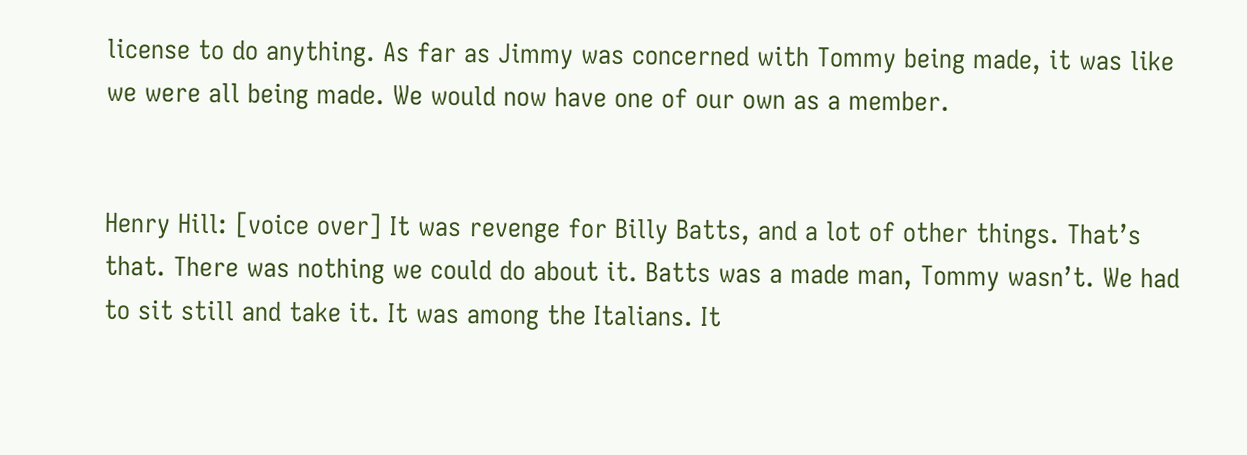license to do anything. As far as Jimmy was concerned with Tommy being made, it was like we were all being made. We would now have one of our own as a member.


Henry Hill: [voice over] It was revenge for Billy Batts, and a lot of other things. That’s that. There was nothing we could do about it. Batts was a made man, Tommy wasn’t. We had to sit still and take it. It was among the Italians. It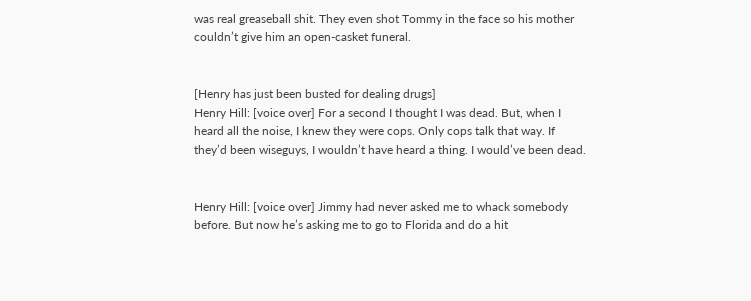was real greaseball shit. They even shot Tommy in the face so his mother couldn’t give him an open-casket funeral.


[Henry has just been busted for dealing drugs]
Henry Hill: [voice over] For a second I thought I was dead. But, when I heard all the noise, I knew they were cops. Only cops talk that way. If they’d been wiseguys, I wouldn’t have heard a thing. I would’ve been dead.


Henry Hill: [voice over] Jimmy had never asked me to whack somebody before. But now he’s asking me to go to Florida and do a hit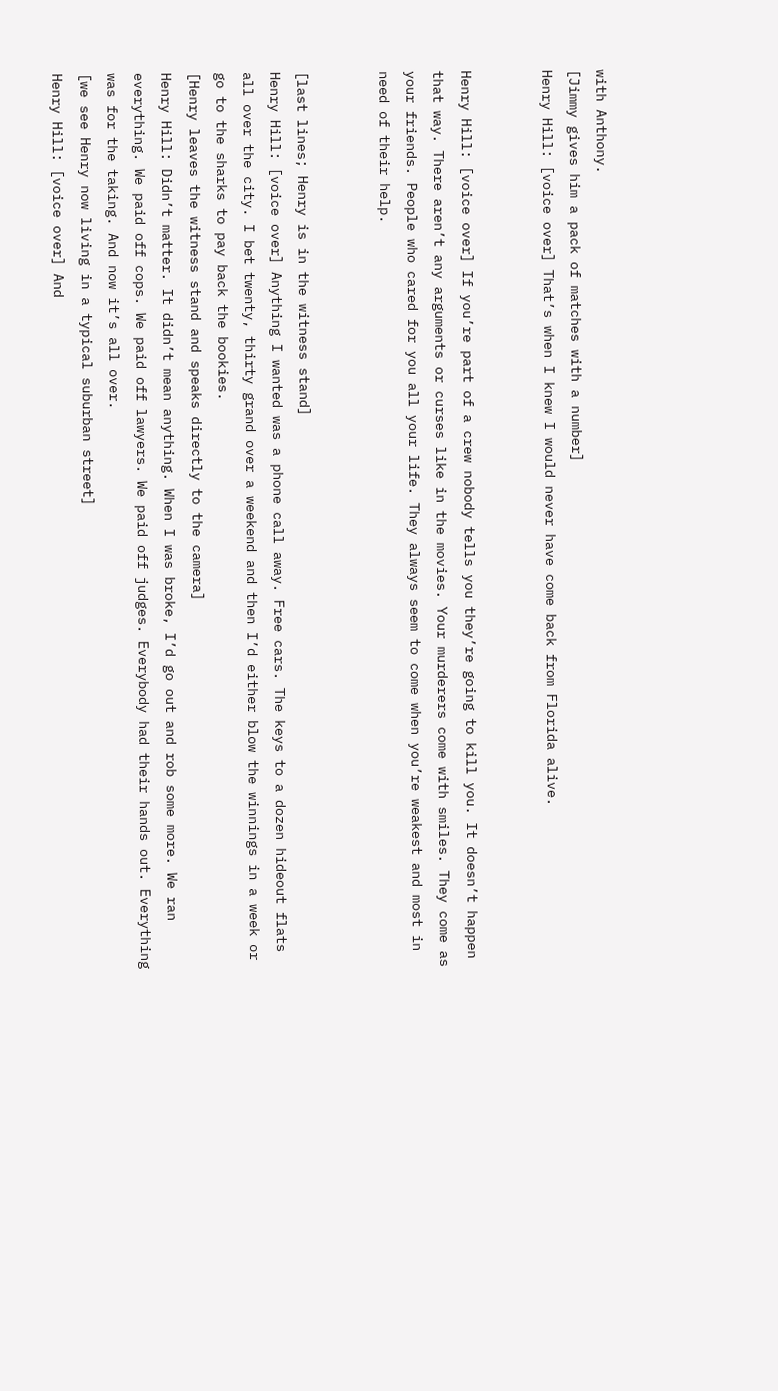with Anthony.
[Jimmy gives him a pack of matches with a number]
Henry Hill: [voice over] That’s when I knew I would never have come back from Florida alive.


Henry Hill: [voice over] If you’re part of a crew nobody tells you they’re going to kill you. It doesn’t happen that way. There aren’t any arguments or curses like in the movies. Your murderers come with smiles. They come as your friends. People who cared for you all your life. They always seem to come when you’re weakest and most in need of their help.


[last lines; Henry is in the witness stand]
Henry Hill: [voice over] Anything I wanted was a phone call away. Free cars. The keys to a dozen hideout flats all over the city. I bet twenty, thirty grand over a weekend and then I’d either blow the winnings in a week or go to the sharks to pay back the bookies.
[Henry leaves the witness stand and speaks directly to the camera]
Henry Hill: Didn’t matter. It didn’t mean anything. When I was broke, I’d go out and rob some more. We ran everything. We paid off cops. We paid off lawyers. We paid off judges. Everybody had their hands out. Everything was for the taking. And now it’s all over.
[we see Henry now living in a typical suburban street]
Henry Hill: [voice over] And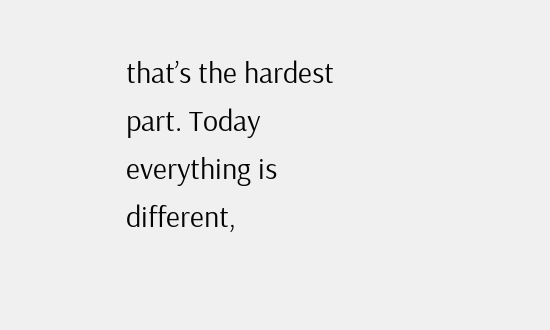that’s the hardest part. Today everything is different,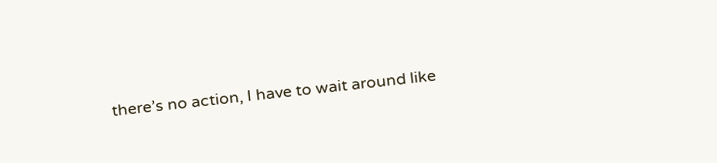there’s no action, I have to wait around like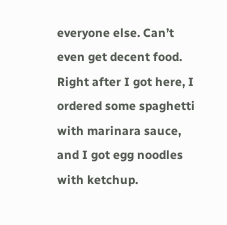everyone else. Can’t even get decent food. Right after I got here, I ordered some spaghetti with marinara sauce, and I got egg noodles with ketchup.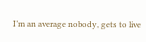I’m an average nobody, gets to live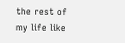the rest of my life like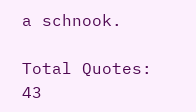a schnook.

Total Quotes: 43